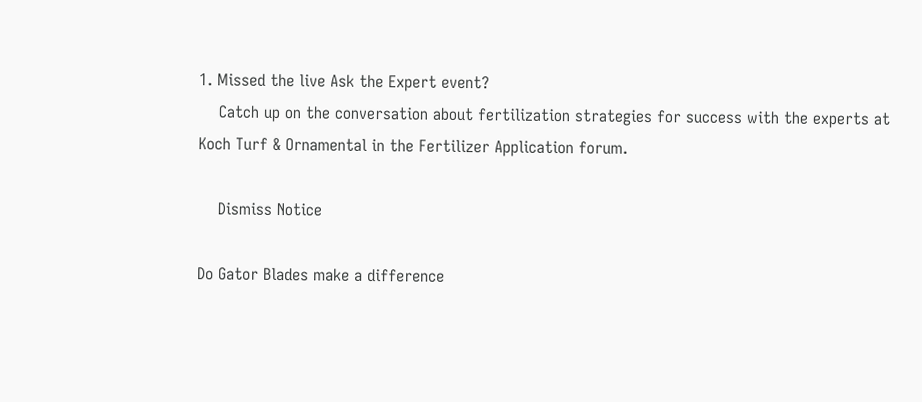1. Missed the live Ask the Expert event?
    Catch up on the conversation about fertilization strategies for success with the experts at Koch Turf & Ornamental in the Fertilizer Application forum.

    Dismiss Notice

Do Gator Blades make a difference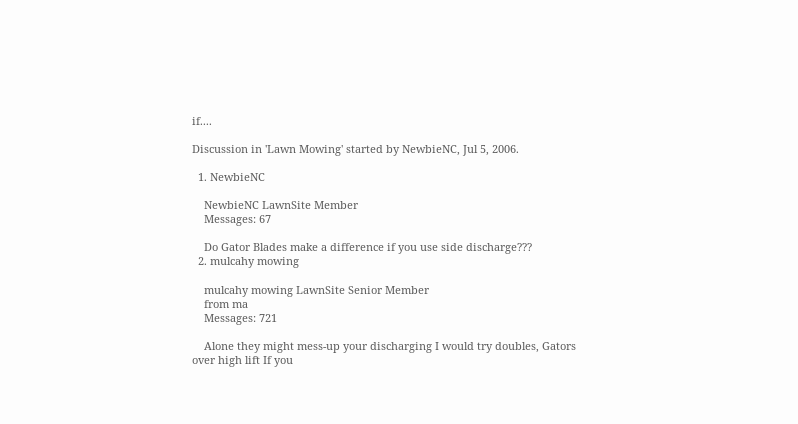if....

Discussion in 'Lawn Mowing' started by NewbieNC, Jul 5, 2006.

  1. NewbieNC

    NewbieNC LawnSite Member
    Messages: 67

    Do Gator Blades make a difference if you use side discharge???
  2. mulcahy mowing

    mulcahy mowing LawnSite Senior Member
    from ma
    Messages: 721

    Alone they might mess-up your discharging I would try doubles, Gators over high lift If you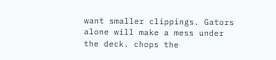want smaller clippings. Gators alone will make a mess under the deck. chops the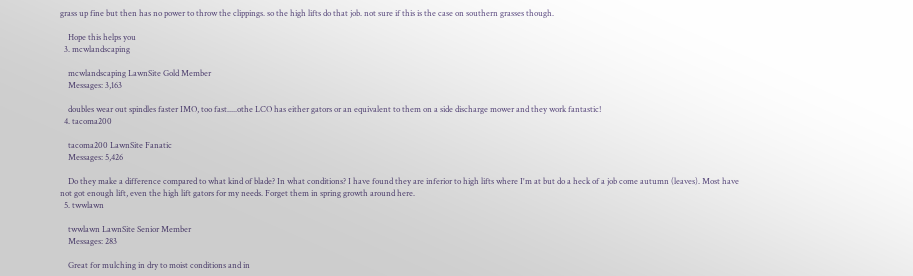grass up fine but then has no power to throw the clippings. so the high lifts do that job. not sure if this is the case on southern grasses though.

    Hope this helps you
  3. mcwlandscaping

    mcwlandscaping LawnSite Gold Member
    Messages: 3,163

    doubles wear out spindles faster IMO, too fast.....othe LCO has either gators or an equivalent to them on a side discharge mower and they work fantastic!
  4. tacoma200

    tacoma200 LawnSite Fanatic
    Messages: 5,426

    Do they make a difference compared to what kind of blade? In what conditions? I have found they are inferior to high lifts where I'm at but do a heck of a job come autumn (leaves). Most have not got enough lift, even the high lift gators for my needs. Forget them in spring growth around here.
  5. twwlawn

    twwlawn LawnSite Senior Member
    Messages: 283

    Great for mulching in dry to moist conditions and in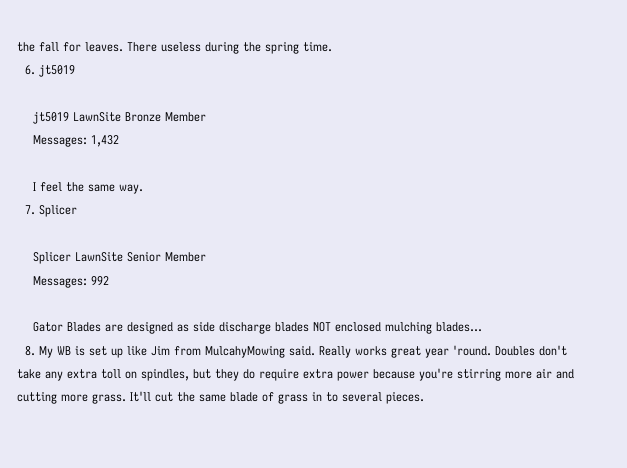the fall for leaves. There useless during the spring time.
  6. jt5019

    jt5019 LawnSite Bronze Member
    Messages: 1,432

    I feel the same way.
  7. Splicer

    Splicer LawnSite Senior Member
    Messages: 992

    Gator Blades are designed as side discharge blades NOT enclosed mulching blades...
  8. My WB is set up like Jim from MulcahyMowing said. Really works great year 'round. Doubles don't take any extra toll on spindles, but they do require extra power because you're stirring more air and cutting more grass. It'll cut the same blade of grass in to several pieces.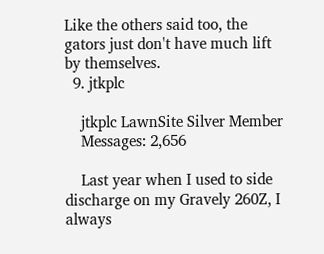Like the others said too, the gators just don't have much lift by themselves.
  9. jtkplc

    jtkplc LawnSite Silver Member
    Messages: 2,656

    Last year when I used to side discharge on my Gravely 260Z, I always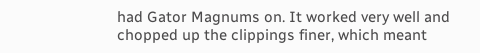had Gator Magnums on. It worked very well and chopped up the clippings finer, which meant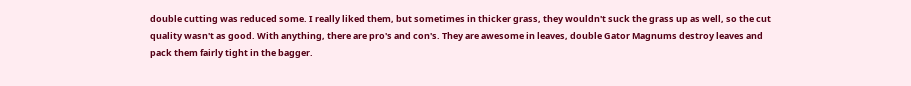double cutting was reduced some. I really liked them, but sometimes in thicker grass, they wouldn't suck the grass up as well, so the cut quality wasn't as good. With anything, there are pro's and con's. They are awesome in leaves, double Gator Magnums destroy leaves and pack them fairly tight in the bagger.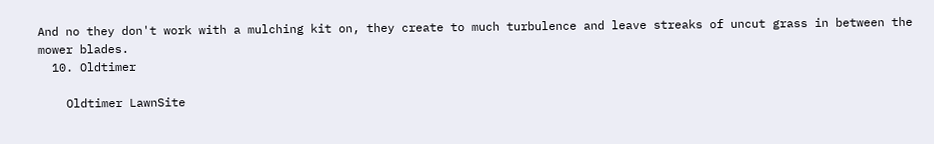And no they don't work with a mulching kit on, they create to much turbulence and leave streaks of uncut grass in between the mower blades.
  10. Oldtimer

    Oldtimer LawnSite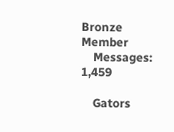Bronze Member
    Messages: 1,459

    Gators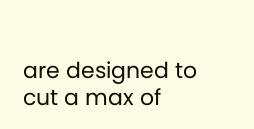are designed to cut a max of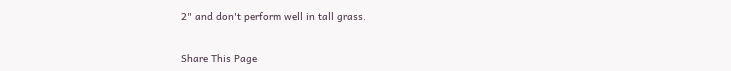2" and don't perform well in tall grass.


Share This Page